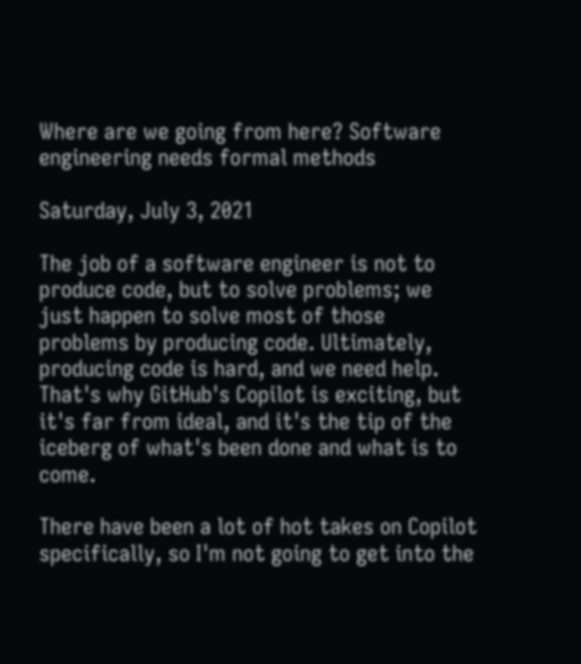Where are we going from here? Software engineering needs formal methods

Saturday, July 3, 2021

The job of a software engineer is not to produce code, but to solve problems; we just happen to solve most of those problems by producing code. Ultimately, producing code is hard, and we need help. That's why GitHub's Copilot is exciting, but it's far from ideal, and it's the tip of the iceberg of what's been done and what is to come.

There have been a lot of hot takes on Copilot specifically, so I'm not going to get into the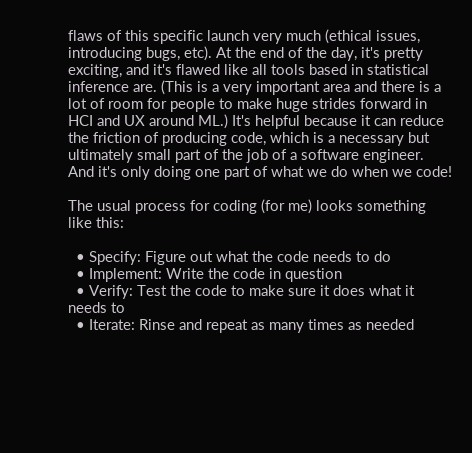flaws of this specific launch very much (ethical issues, introducing bugs, etc). At the end of the day, it's pretty exciting, and it's flawed like all tools based in statistical inference are. (This is a very important area and there is a lot of room for people to make huge strides forward in HCI and UX around ML.) It's helpful because it can reduce the friction of producing code, which is a necessary but ultimately small part of the job of a software engineer. And it's only doing one part of what we do when we code!

The usual process for coding (for me) looks something like this:

  • Specify: Figure out what the code needs to do
  • Implement: Write the code in question
  • Verify: Test the code to make sure it does what it needs to
  • Iterate: Rinse and repeat as many times as needed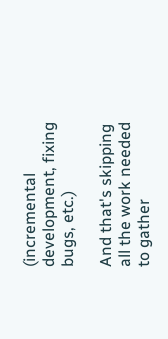(incremental development, fixing bugs, etc.)

And that's skipping all the work needed to gather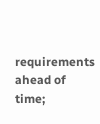requirements ahead of time;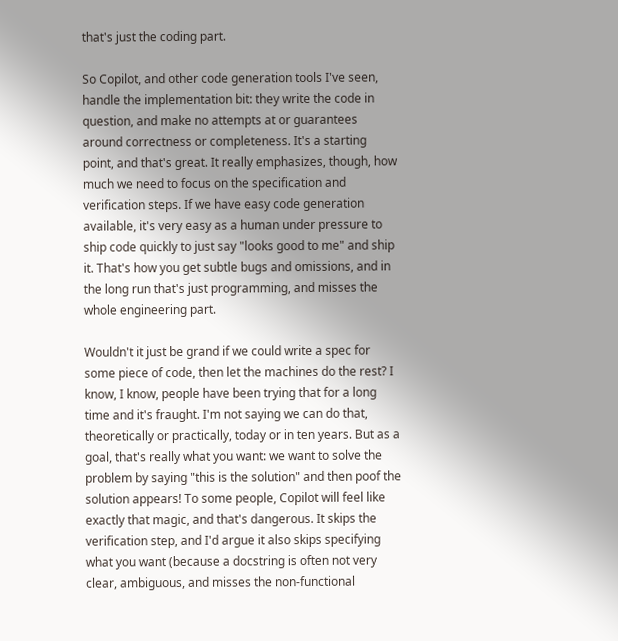that's just the coding part.

So Copilot, and other code generation tools I've seen, handle the implementation bit: they write the code in question, and make no attempts at or guarantees around correctness or completeness. It's a starting point, and that's great. It really emphasizes, though, how much we need to focus on the specification and verification steps. If we have easy code generation available, it's very easy as a human under pressure to ship code quickly to just say "looks good to me" and ship it. That's how you get subtle bugs and omissions, and in the long run that's just programming, and misses the whole engineering part.

Wouldn't it just be grand if we could write a spec for some piece of code, then let the machines do the rest? I know, I know, people have been trying that for a long time and it's fraught. I'm not saying we can do that, theoretically or practically, today or in ten years. But as a goal, that's really what you want: we want to solve the problem by saying "this is the solution" and then poof the solution appears! To some people, Copilot will feel like exactly that magic, and that's dangerous. It skips the verification step, and I'd argue it also skips specifying what you want (because a docstring is often not very clear, ambiguous, and misses the non-functional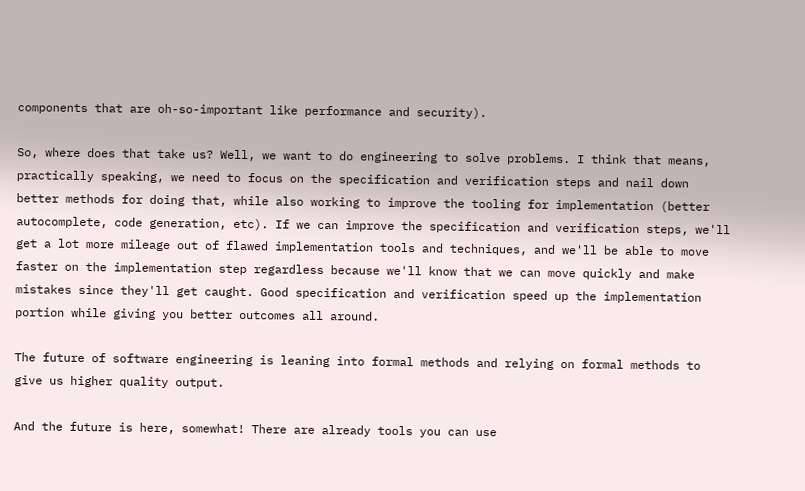components that are oh-so-important like performance and security).

So, where does that take us? Well, we want to do engineering to solve problems. I think that means, practically speaking, we need to focus on the specification and verification steps and nail down better methods for doing that, while also working to improve the tooling for implementation (better autocomplete, code generation, etc). If we can improve the specification and verification steps, we'll get a lot more mileage out of flawed implementation tools and techniques, and we'll be able to move faster on the implementation step regardless because we'll know that we can move quickly and make mistakes since they'll get caught. Good specification and verification speed up the implementation portion while giving you better outcomes all around.

The future of software engineering is leaning into formal methods and relying on formal methods to give us higher quality output.

And the future is here, somewhat! There are already tools you can use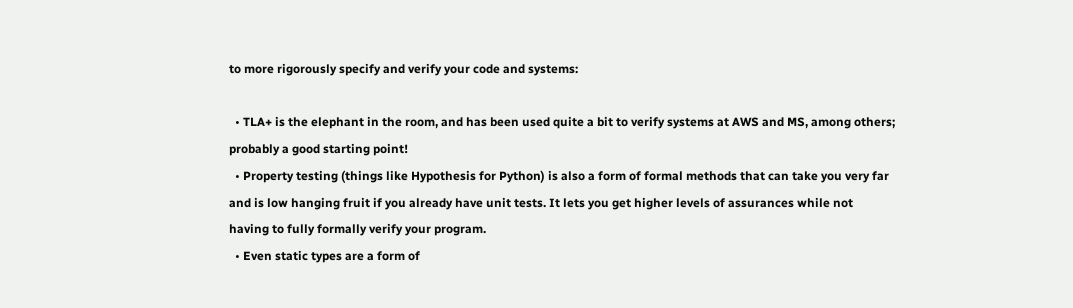to more rigorously specify and verify your code and systems:

  • TLA+ is the elephant in the room, and has been used quite a bit to verify systems at AWS and MS, among others; probably a good starting point!
  • Property testing (things like Hypothesis for Python) is also a form of formal methods that can take you very far and is low hanging fruit if you already have unit tests. It lets you get higher levels of assurances while not having to fully formally verify your program.
  • Even static types are a form of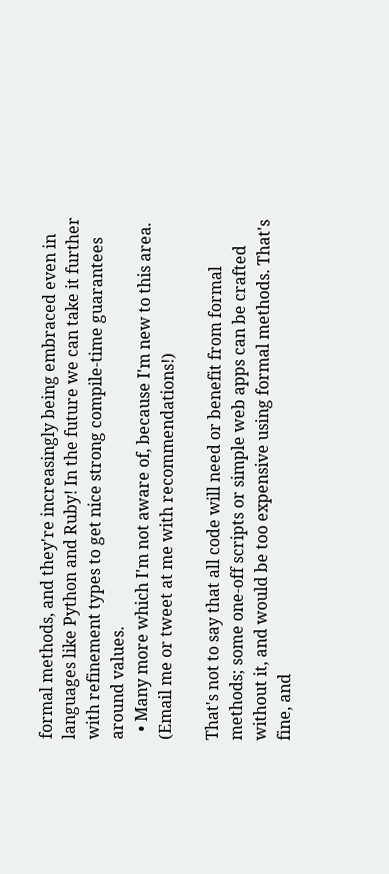formal methods, and they're increasingly being embraced even in languages like Python and Ruby! In the future we can take it further with refinement types to get nice strong compile-time guarantees around values.
  • Many more which I'm not aware of, because I'm new to this area. (Email me or tweet at me with recommendations!)

That's not to say that all code will need or benefit from formal methods; some one-off scripts or simple web apps can be crafted without it, and would be too expensive using formal methods. That's fine, and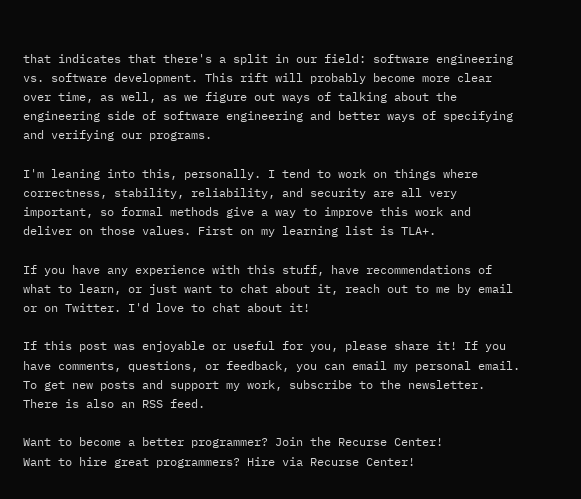that indicates that there's a split in our field: software engineering vs. software development. This rift will probably become more clear over time, as well, as we figure out ways of talking about the engineering side of software engineering and better ways of specifying and verifying our programs.

I'm leaning into this, personally. I tend to work on things where correctness, stability, reliability, and security are all very important, so formal methods give a way to improve this work and deliver on those values. First on my learning list is TLA+.

If you have any experience with this stuff, have recommendations of what to learn, or just want to chat about it, reach out to me by email or on Twitter. I'd love to chat about it!

If this post was enjoyable or useful for you, please share it! If you have comments, questions, or feedback, you can email my personal email. To get new posts and support my work, subscribe to the newsletter. There is also an RSS feed.

Want to become a better programmer? Join the Recurse Center!
Want to hire great programmers? Hire via Recurse Center!